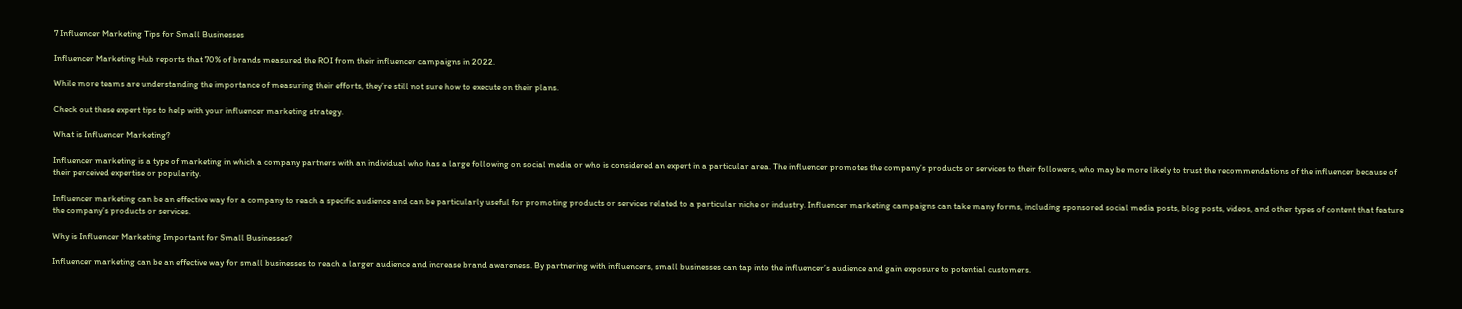7 Influencer Marketing Tips for Small Businesses

Influencer Marketing Hub reports that 70% of brands measured the ROI from their influencer campaigns in 2022.

While more teams are understanding the importance of measuring their efforts, they’re still not sure how to execute on their plans.

Check out these expert tips to help with your influencer marketing strategy.

What is Influencer Marketing?

Influencer marketing is a type of marketing in which a company partners with an individual who has a large following on social media or who is considered an expert in a particular area. The influencer promotes the company’s products or services to their followers, who may be more likely to trust the recommendations of the influencer because of their perceived expertise or popularity.

Influencer marketing can be an effective way for a company to reach a specific audience and can be particularly useful for promoting products or services related to a particular niche or industry. Influencer marketing campaigns can take many forms, including sponsored social media posts, blog posts, videos, and other types of content that feature the company’s products or services.

Why is Influencer Marketing Important for Small Businesses?

Influencer marketing can be an effective way for small businesses to reach a larger audience and increase brand awareness. By partnering with influencers, small businesses can tap into the influencer’s audience and gain exposure to potential customers.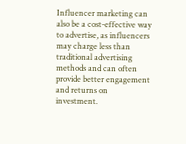Influencer marketing can also be a cost-effective way to advertise, as influencers may charge less than traditional advertising methods and can often provide better engagement and returns on investment.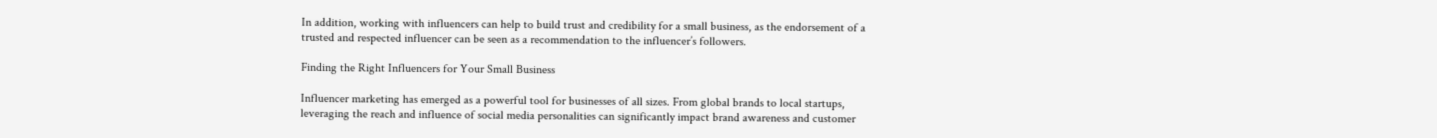In addition, working with influencers can help to build trust and credibility for a small business, as the endorsement of a trusted and respected influencer can be seen as a recommendation to the influencer’s followers.

Finding the Right Influencers for Your Small Business

Influencer marketing has emerged as a powerful tool for businesses of all sizes. From global brands to local startups, leveraging the reach and influence of social media personalities can significantly impact brand awareness and customer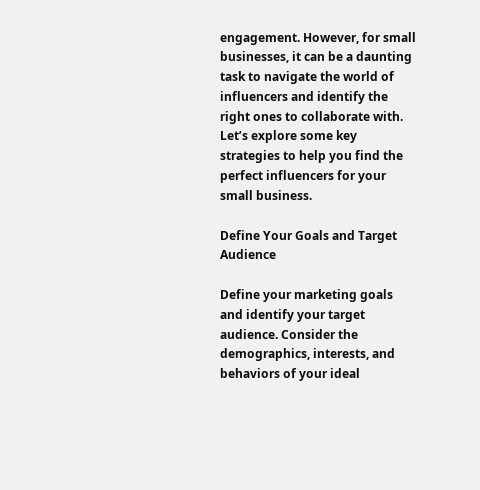engagement. However, for small businesses, it can be a daunting task to navigate the world of influencers and identify the right ones to collaborate with. Let’s explore some key strategies to help you find the perfect influencers for your small business.

Define Your Goals and Target Audience

Define your marketing goals and identify your target audience. Consider the demographics, interests, and behaviors of your ideal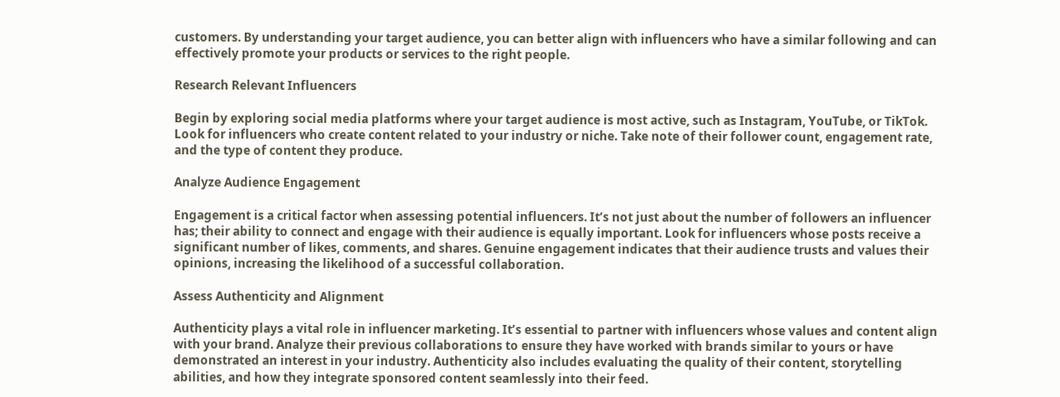customers. By understanding your target audience, you can better align with influencers who have a similar following and can effectively promote your products or services to the right people.

Research Relevant Influencers

Begin by exploring social media platforms where your target audience is most active, such as Instagram, YouTube, or TikTok. Look for influencers who create content related to your industry or niche. Take note of their follower count, engagement rate, and the type of content they produce.

Analyze Audience Engagement

Engagement is a critical factor when assessing potential influencers. It’s not just about the number of followers an influencer has; their ability to connect and engage with their audience is equally important. Look for influencers whose posts receive a significant number of likes, comments, and shares. Genuine engagement indicates that their audience trusts and values their opinions, increasing the likelihood of a successful collaboration.

Assess Authenticity and Alignment

Authenticity plays a vital role in influencer marketing. It’s essential to partner with influencers whose values and content align with your brand. Analyze their previous collaborations to ensure they have worked with brands similar to yours or have demonstrated an interest in your industry. Authenticity also includes evaluating the quality of their content, storytelling abilities, and how they integrate sponsored content seamlessly into their feed.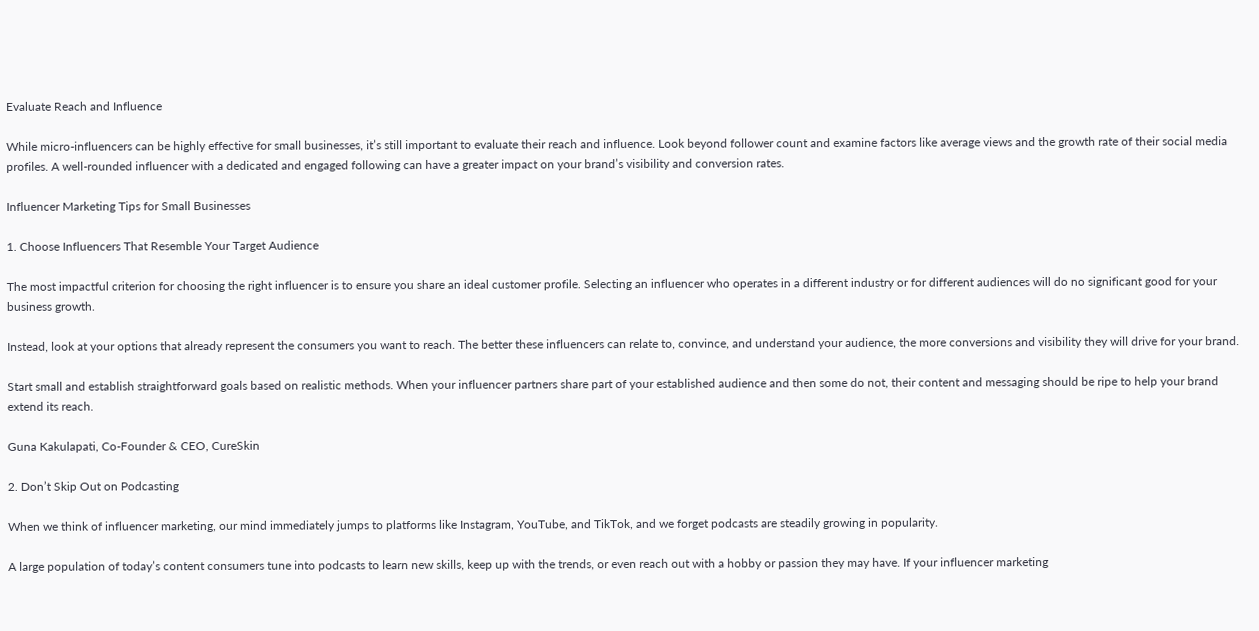Evaluate Reach and Influence

While micro-influencers can be highly effective for small businesses, it’s still important to evaluate their reach and influence. Look beyond follower count and examine factors like average views and the growth rate of their social media profiles. A well-rounded influencer with a dedicated and engaged following can have a greater impact on your brand’s visibility and conversion rates.

Influencer Marketing Tips for Small Businesses

1. Choose Influencers That Resemble Your Target Audience

The most impactful criterion for choosing the right influencer is to ensure you share an ideal customer profile. Selecting an influencer who operates in a different industry or for different audiences will do no significant good for your business growth.

Instead, look at your options that already represent the consumers you want to reach. The better these influencers can relate to, convince, and understand your audience, the more conversions and visibility they will drive for your brand.

Start small and establish straightforward goals based on realistic methods. When your influencer partners share part of your established audience and then some do not, their content and messaging should be ripe to help your brand extend its reach.

Guna Kakulapati, Co-Founder & CEO, CureSkin

2. Don’t Skip Out on Podcasting

When we think of influencer marketing, our mind immediately jumps to platforms like Instagram, YouTube, and TikTok, and we forget podcasts are steadily growing in popularity.

A large population of today’s content consumers tune into podcasts to learn new skills, keep up with the trends, or even reach out with a hobby or passion they may have. If your influencer marketing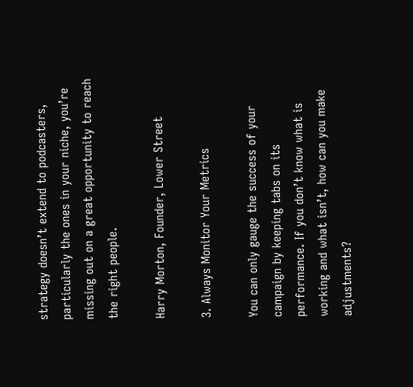strategy doesn’t extend to podcasters, particularly the ones in your niche, you’re missing out on a great opportunity to reach the right people.

Harry Morton, Founder, Lower Street

3. Always Monitor Your Metrics

You can only gauge the success of your campaign by keeping tabs on its performance. If you don’t know what is working and what isn’t, how can you make adjustments?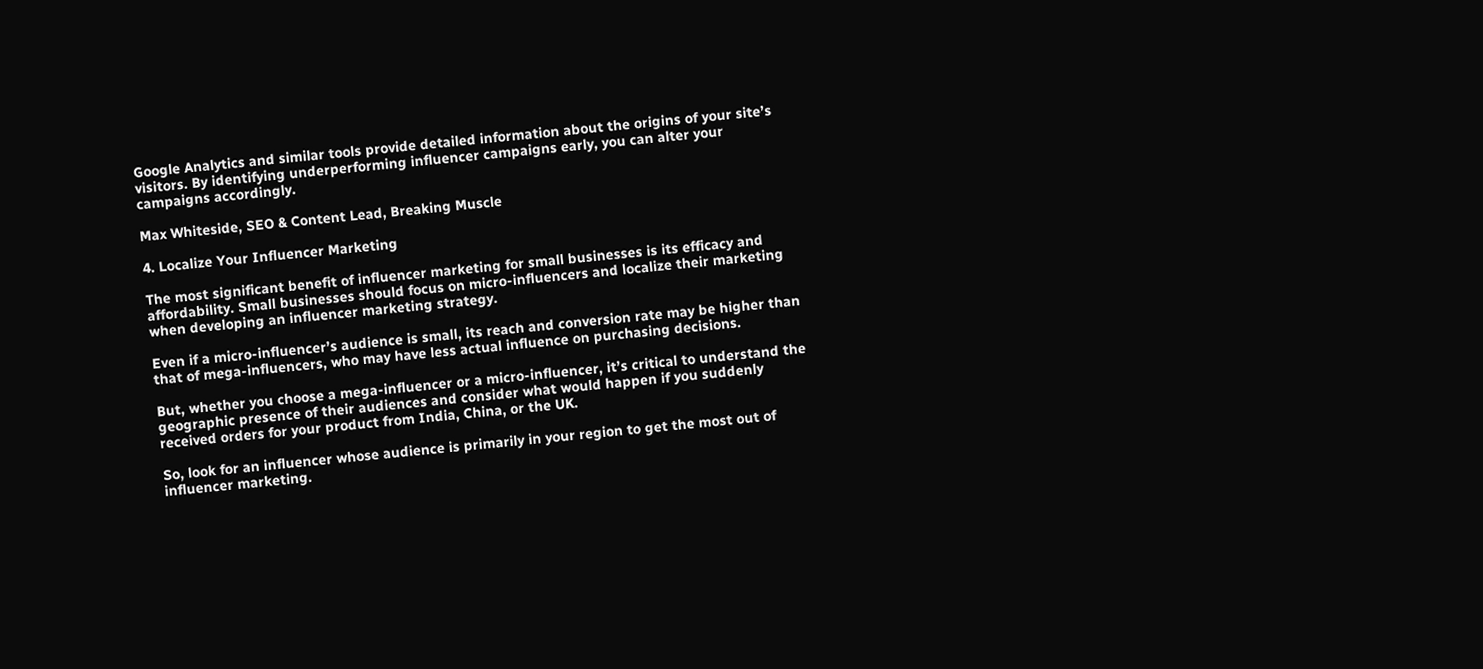Google Analytics and similar tools provide detailed information about the origins of your site’s visitors. By identifying underperforming influencer campaigns early, you can alter your campaigns accordingly.

Max Whiteside, SEO & Content Lead, Breaking Muscle

4. Localize Your Influencer Marketing

The most significant benefit of influencer marketing for small businesses is its efficacy and affordability. Small businesses should focus on micro-influencers and localize their marketing when developing an influencer marketing strategy.

Even if a micro-influencer’s audience is small, its reach and conversion rate may be higher than that of mega-influencers, who may have less actual influence on purchasing decisions.

But, whether you choose a mega-influencer or a micro-influencer, it’s critical to understand the geographic presence of their audiences and consider what would happen if you suddenly received orders for your product from India, China, or the UK.

So, look for an influencer whose audience is primarily in your region to get the most out of influencer marketing.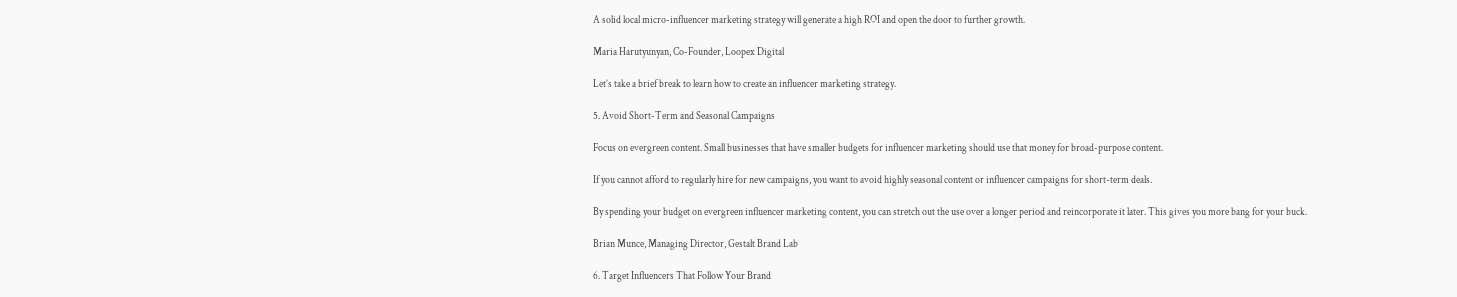A solid local micro-influencer marketing strategy will generate a high ROI and open the door to further growth.

Maria Harutyunyan, Co-Founder, Loopex Digital

Let’s take a brief break to learn how to create an influencer marketing strategy.

5. Avoid Short-Term and Seasonal Campaigns

Focus on evergreen content. Small businesses that have smaller budgets for influencer marketing should use that money for broad-purpose content.

If you cannot afford to regularly hire for new campaigns, you want to avoid highly seasonal content or influencer campaigns for short-term deals.

By spending your budget on evergreen influencer marketing content, you can stretch out the use over a longer period and reincorporate it later. This gives you more bang for your buck.

Brian Munce, Managing Director, Gestalt Brand Lab

6. Target Influencers That Follow Your Brand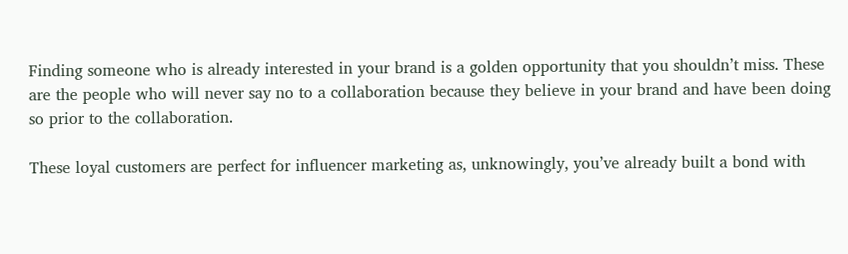Finding someone who is already interested in your brand is a golden opportunity that you shouldn’t miss. These are the people who will never say no to a collaboration because they believe in your brand and have been doing so prior to the collaboration.

These loyal customers are perfect for influencer marketing as, unknowingly, you’ve already built a bond with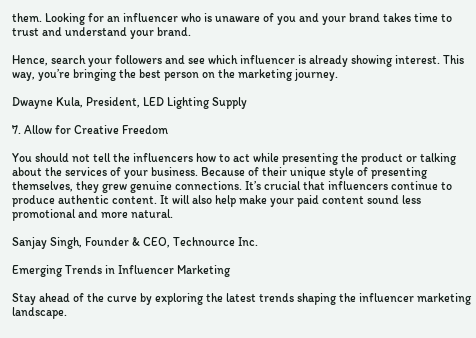them. Looking for an influencer who is unaware of you and your brand takes time to trust and understand your brand.

Hence, search your followers and see which influencer is already showing interest. This way, you’re bringing the best person on the marketing journey.

Dwayne Kula, President, LED Lighting Supply

7. Allow for Creative Freedom

You should not tell the influencers how to act while presenting the product or talking about the services of your business. Because of their unique style of presenting themselves, they grew genuine connections. It’s crucial that influencers continue to produce authentic content. It will also help make your paid content sound less promotional and more natural.

Sanjay Singh, Founder & CEO, Technource Inc.

Emerging Trends in Influencer Marketing

Stay ahead of the curve by exploring the latest trends shaping the influencer marketing landscape.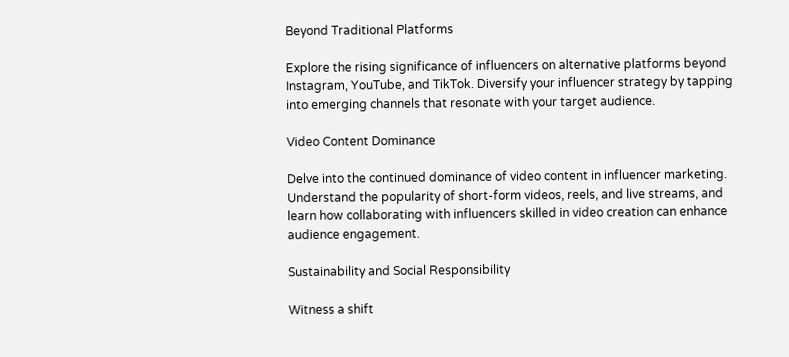Beyond Traditional Platforms

Explore the rising significance of influencers on alternative platforms beyond Instagram, YouTube, and TikTok. Diversify your influencer strategy by tapping into emerging channels that resonate with your target audience.

Video Content Dominance

Delve into the continued dominance of video content in influencer marketing. Understand the popularity of short-form videos, reels, and live streams, and learn how collaborating with influencers skilled in video creation can enhance audience engagement.

Sustainability and Social Responsibility

Witness a shift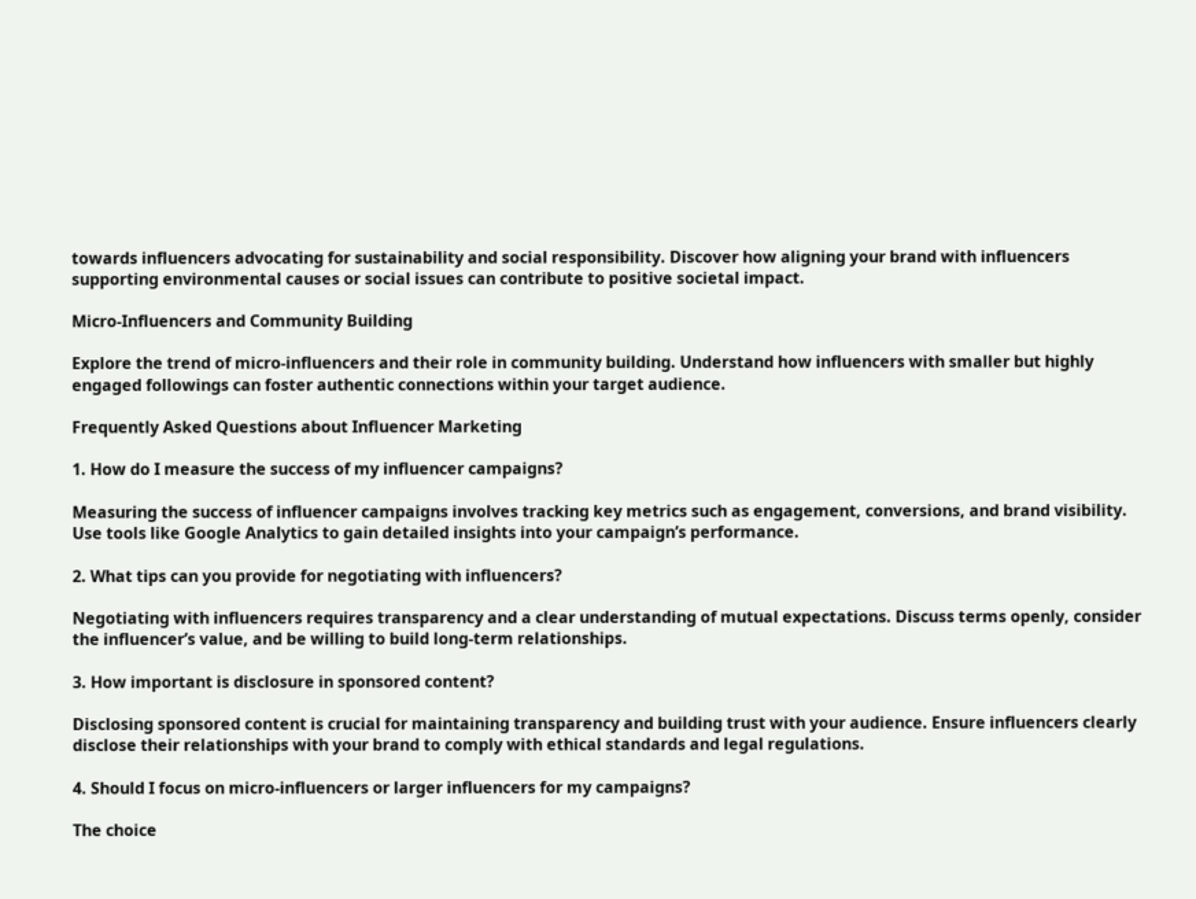towards influencers advocating for sustainability and social responsibility. Discover how aligning your brand with influencers supporting environmental causes or social issues can contribute to positive societal impact.

Micro-Influencers and Community Building

Explore the trend of micro-influencers and their role in community building. Understand how influencers with smaller but highly engaged followings can foster authentic connections within your target audience.

Frequently Asked Questions about Influencer Marketing

1. How do I measure the success of my influencer campaigns?

Measuring the success of influencer campaigns involves tracking key metrics such as engagement, conversions, and brand visibility. Use tools like Google Analytics to gain detailed insights into your campaign’s performance.

2. What tips can you provide for negotiating with influencers?

Negotiating with influencers requires transparency and a clear understanding of mutual expectations. Discuss terms openly, consider the influencer’s value, and be willing to build long-term relationships.

3. How important is disclosure in sponsored content?

Disclosing sponsored content is crucial for maintaining transparency and building trust with your audience. Ensure influencers clearly disclose their relationships with your brand to comply with ethical standards and legal regulations.

4. Should I focus on micro-influencers or larger influencers for my campaigns?

The choice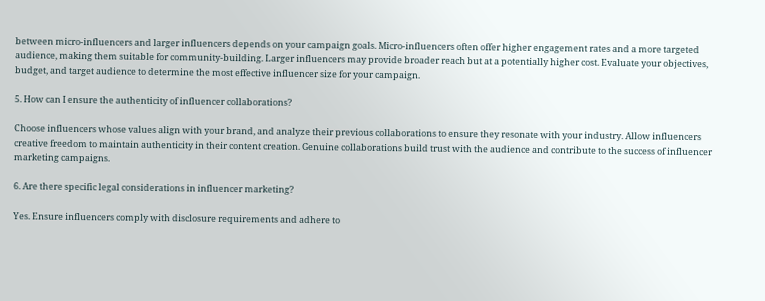between micro-influencers and larger influencers depends on your campaign goals. Micro-influencers often offer higher engagement rates and a more targeted audience, making them suitable for community-building. Larger influencers may provide broader reach but at a potentially higher cost. Evaluate your objectives, budget, and target audience to determine the most effective influencer size for your campaign.

5. How can I ensure the authenticity of influencer collaborations?

Choose influencers whose values align with your brand, and analyze their previous collaborations to ensure they resonate with your industry. Allow influencers creative freedom to maintain authenticity in their content creation. Genuine collaborations build trust with the audience and contribute to the success of influencer marketing campaigns.

6. Are there specific legal considerations in influencer marketing?

Yes. Ensure influencers comply with disclosure requirements and adhere to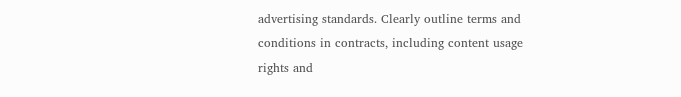advertising standards. Clearly outline terms and conditions in contracts, including content usage rights and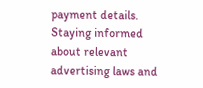payment details. Staying informed about relevant advertising laws and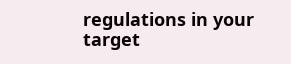regulations in your target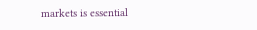markets is essential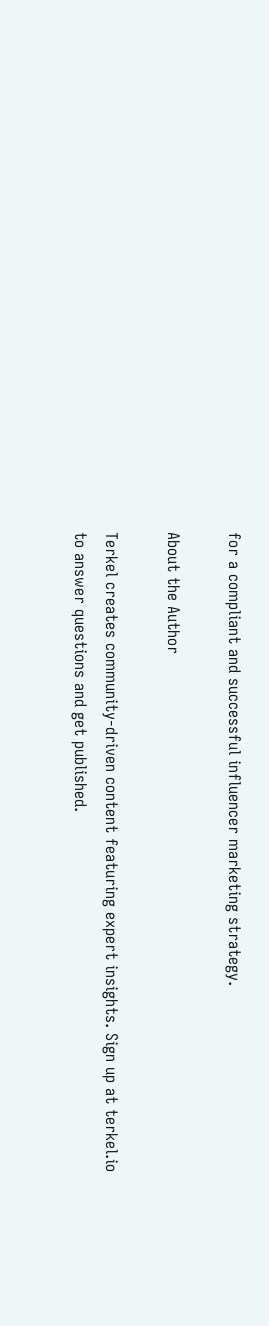for a compliant and successful influencer marketing strategy.

About the Author

Terkel creates community-driven content featuring expert insights. Sign up at terkel.io to answer questions and get published.